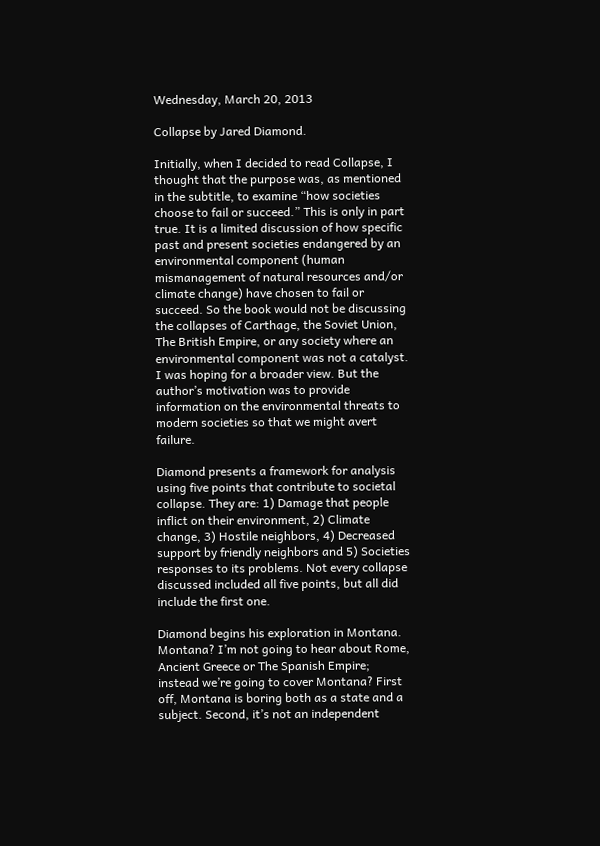Wednesday, March 20, 2013

Collapse by Jared Diamond.

Initially, when I decided to read Collapse, I thought that the purpose was, as mentioned in the subtitle, to examine “how societies choose to fail or succeed.” This is only in part true. It is a limited discussion of how specific past and present societies endangered by an environmental component (human mismanagement of natural resources and/or climate change) have chosen to fail or succeed. So the book would not be discussing the collapses of Carthage, the Soviet Union, The British Empire, or any society where an environmental component was not a catalyst. I was hoping for a broader view. But the author’s motivation was to provide information on the environmental threats to modern societies so that we might avert failure.

Diamond presents a framework for analysis using five points that contribute to societal collapse. They are: 1) Damage that people inflict on their environment, 2) Climate change, 3) Hostile neighbors, 4) Decreased support by friendly neighbors and 5) Societies responses to its problems. Not every collapse discussed included all five points, but all did include the first one.

Diamond begins his exploration in Montana. Montana? I’m not going to hear about Rome, Ancient Greece or The Spanish Empire; instead we’re going to cover Montana? First off, Montana is boring both as a state and a subject. Second, it’s not an independent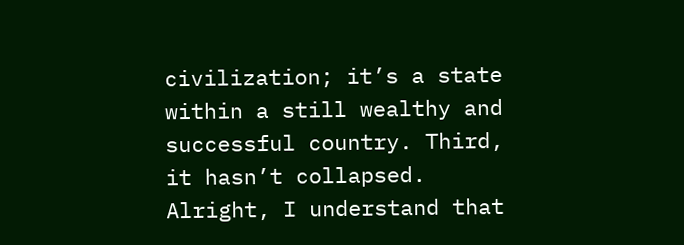civilization; it’s a state within a still wealthy and successful country. Third, it hasn’t collapsed. Alright, I understand that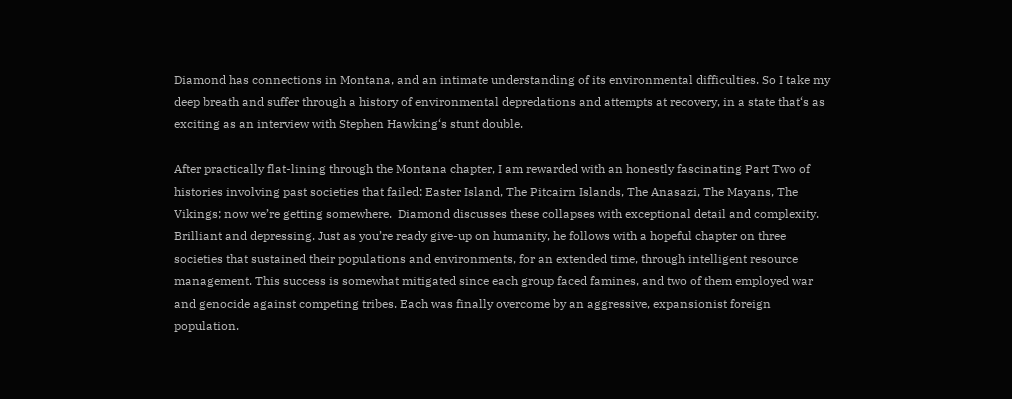Diamond has connections in Montana, and an intimate understanding of its environmental difficulties. So I take my deep breath and suffer through a history of environmental depredations and attempts at recovery, in a state that‘s as exciting as an interview with Stephen Hawking‘s stunt double.

After practically flat-lining through the Montana chapter, I am rewarded with an honestly fascinating Part Two of histories involving past societies that failed: Easter Island, The Pitcairn Islands, The Anasazi, The Mayans, The Vikings; now we’re getting somewhere.  Diamond discusses these collapses with exceptional detail and complexity. Brilliant and depressing. Just as you’re ready give-up on humanity, he follows with a hopeful chapter on three societies that sustained their populations and environments, for an extended time, through intelligent resource management. This success is somewhat mitigated since each group faced famines, and two of them employed war and genocide against competing tribes. Each was finally overcome by an aggressive, expansionist foreign population.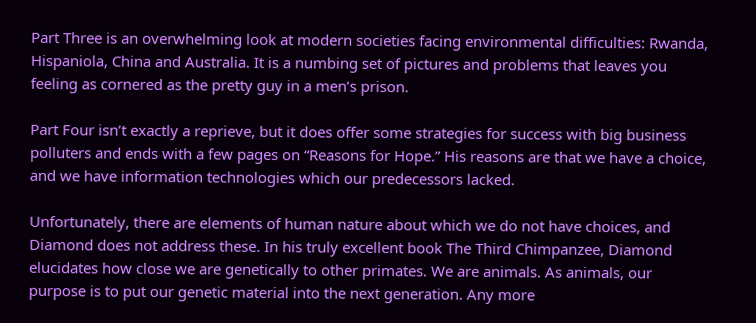Part Three is an overwhelming look at modern societies facing environmental difficulties: Rwanda, Hispaniola, China and Australia. It is a numbing set of pictures and problems that leaves you feeling as cornered as the pretty guy in a men’s prison.

Part Four isn’t exactly a reprieve, but it does offer some strategies for success with big business polluters and ends with a few pages on “Reasons for Hope.” His reasons are that we have a choice, and we have information technologies which our predecessors lacked.

Unfortunately, there are elements of human nature about which we do not have choices, and Diamond does not address these. In his truly excellent book The Third Chimpanzee, Diamond elucidates how close we are genetically to other primates. We are animals. As animals, our purpose is to put our genetic material into the next generation. Any more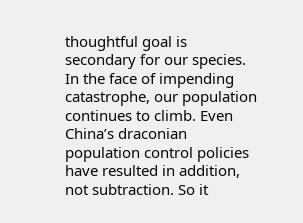thoughtful goal is secondary for our species. In the face of impending catastrophe, our population continues to climb. Even China’s draconian population control policies have resulted in addition, not subtraction. So it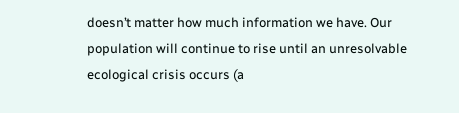doesn’t matter how much information we have. Our population will continue to rise until an unresolvable ecological crisis occurs (a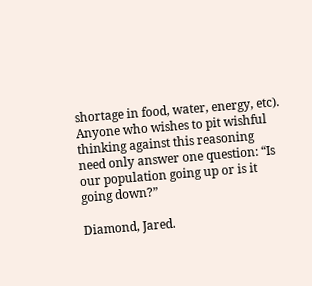shortage in food, water, energy, etc). Anyone who wishes to pit wishful thinking against this reasoning need only answer one question: “Is our population going up or is it going down?”

Diamond, Jared.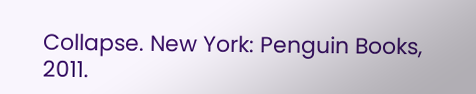Collapse. New York: Penguin Books, 2011.